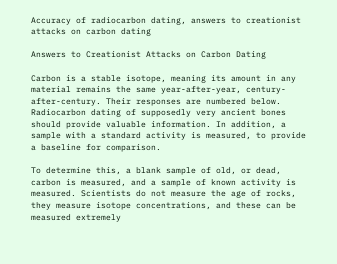Accuracy of radiocarbon dating, answers to creationist attacks on carbon dating

Answers to Creationist Attacks on Carbon Dating

Carbon is a stable isotope, meaning its amount in any material remains the same year-after-year, century-after-century. Their responses are numbered below. Radiocarbon dating of supposedly very ancient bones should provide valuable information. In addition, a sample with a standard activity is measured, to provide a baseline for comparison.

To determine this, a blank sample of old, or dead, carbon is measured, and a sample of known activity is measured. Scientists do not measure the age of rocks, they measure isotope concentrations, and these can be measured extremely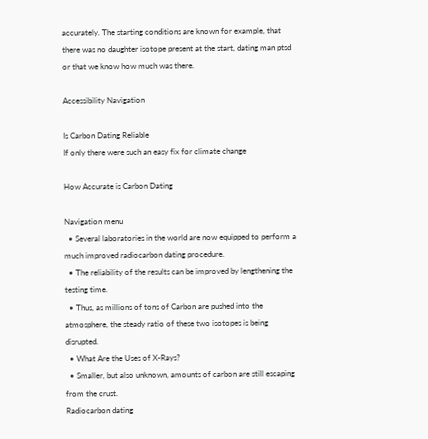accurately. The starting conditions are known for example, that there was no daughter isotope present at the start, dating man ptsd or that we know how much was there.

Accessibility Navigation

Is Carbon Dating Reliable
If only there were such an easy fix for climate change

How Accurate is Carbon Dating

Navigation menu
  • Several laboratories in the world are now equipped to perform a much improved radiocarbon dating procedure.
  • The reliability of the results can be improved by lengthening the testing time.
  • Thus, as millions of tons of Carbon are pushed into the atmosphere, the steady ratio of these two isotopes is being disrupted.
  • What Are the Uses of X-Rays?
  • Smaller, but also unknown, amounts of carbon are still escaping from the crust.
Radiocarbon dating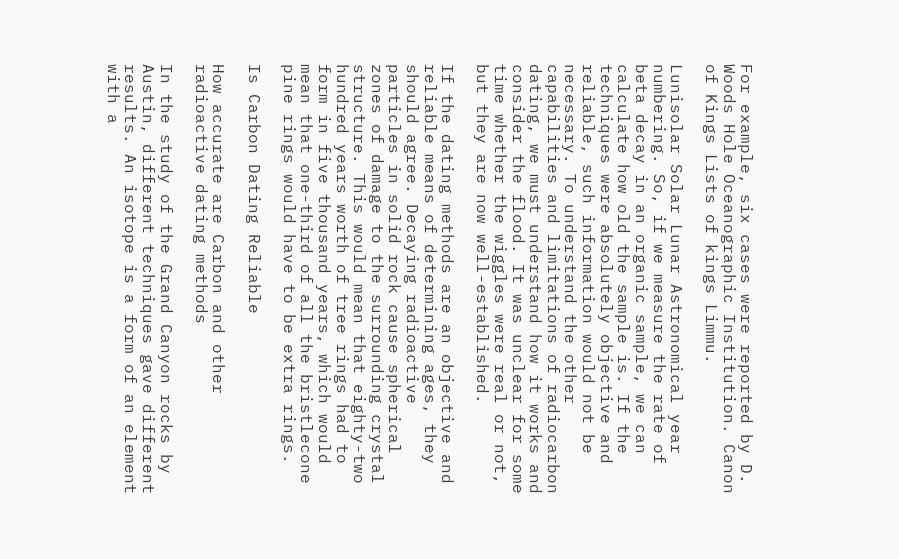For example, six cases were reported by D. Woods Hole Oceanographic Institution. Canon of Kings Lists of kings Limmu.

Lunisolar Solar Lunar Astronomical year numbering. So, if we measure the rate of beta decay in an organic sample, we can calculate how old the sample is. If the techniques were absolutely objective and reliable, such information would not be necessary. To understand the other capabilities and limitations of radiocarbon dating, we must understand how it works and consider the flood. It was unclear for some time whether the wiggles were real or not, but they are now well-established.

If the dating methods are an objective and reliable means of determining ages, they should agree. Decaying radioactive particles in solid rock cause spherical zones of damage to the surrounding crystal structure. This would mean that eighty-two hundred years worth of tree rings had to form in five thousand years, which would mean that one-third of all the bristlecone pine rings would have to be extra rings.

Is Carbon Dating Reliable

How accurate are Carbon and other radioactive dating methods

In the study of the Grand Canyon rocks by Austin, different techniques gave different results. An isotope is a form of an element with a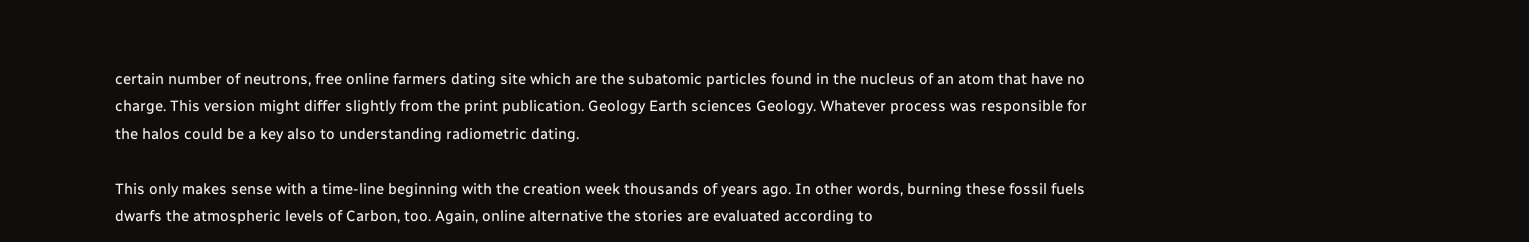certain number of neutrons, free online farmers dating site which are the subatomic particles found in the nucleus of an atom that have no charge. This version might differ slightly from the print publication. Geology Earth sciences Geology. Whatever process was responsible for the halos could be a key also to understanding radiometric dating.

This only makes sense with a time-line beginning with the creation week thousands of years ago. In other words, burning these fossil fuels dwarfs the atmospheric levels of Carbon, too. Again, online alternative the stories are evaluated according to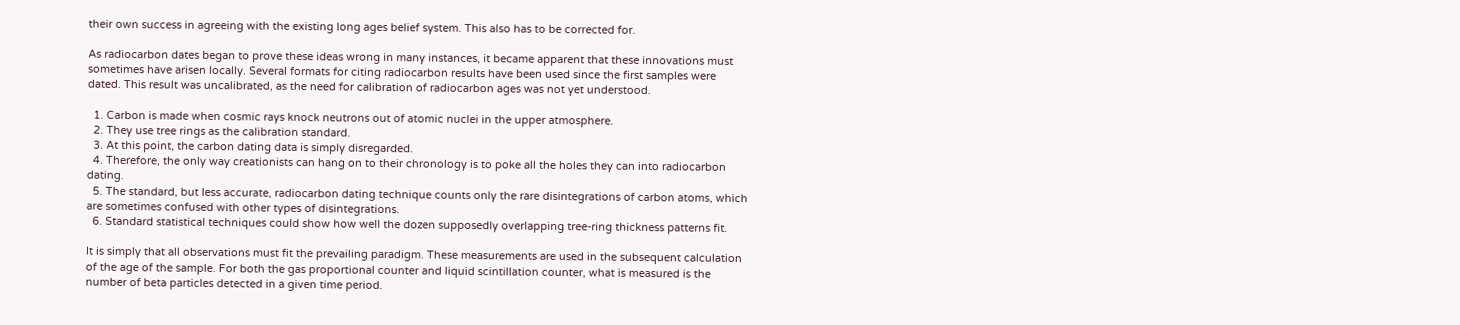their own success in agreeing with the existing long ages belief system. This also has to be corrected for.

As radiocarbon dates began to prove these ideas wrong in many instances, it became apparent that these innovations must sometimes have arisen locally. Several formats for citing radiocarbon results have been used since the first samples were dated. This result was uncalibrated, as the need for calibration of radiocarbon ages was not yet understood.

  1. Carbon is made when cosmic rays knock neutrons out of atomic nuclei in the upper atmosphere.
  2. They use tree rings as the calibration standard.
  3. At this point, the carbon dating data is simply disregarded.
  4. Therefore, the only way creationists can hang on to their chronology is to poke all the holes they can into radiocarbon dating.
  5. The standard, but less accurate, radiocarbon dating technique counts only the rare disintegrations of carbon atoms, which are sometimes confused with other types of disintegrations.
  6. Standard statistical techniques could show how well the dozen supposedly overlapping tree-ring thickness patterns fit.

It is simply that all observations must fit the prevailing paradigm. These measurements are used in the subsequent calculation of the age of the sample. For both the gas proportional counter and liquid scintillation counter, what is measured is the number of beta particles detected in a given time period.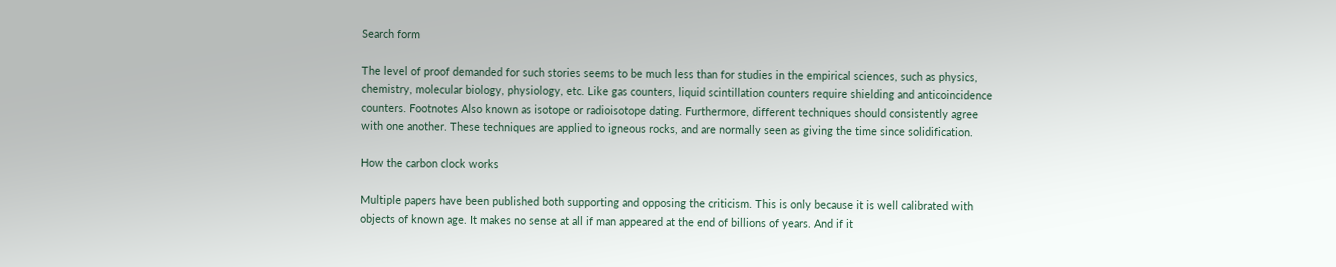Search form

The level of proof demanded for such stories seems to be much less than for studies in the empirical sciences, such as physics, chemistry, molecular biology, physiology, etc. Like gas counters, liquid scintillation counters require shielding and anticoincidence counters. Footnotes Also known as isotope or radioisotope dating. Furthermore, different techniques should consistently agree with one another. These techniques are applied to igneous rocks, and are normally seen as giving the time since solidification.

How the carbon clock works

Multiple papers have been published both supporting and opposing the criticism. This is only because it is well calibrated with objects of known age. It makes no sense at all if man appeared at the end of billions of years. And if it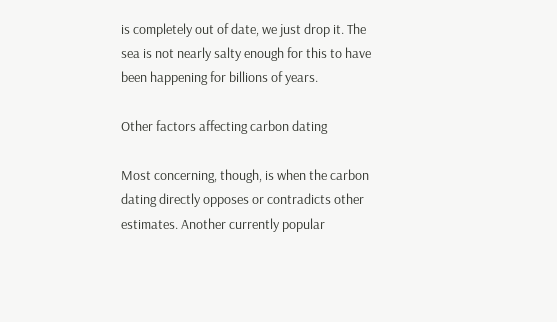is completely out of date, we just drop it. The sea is not nearly salty enough for this to have been happening for billions of years.

Other factors affecting carbon dating

Most concerning, though, is when the carbon dating directly opposes or contradicts other estimates. Another currently popular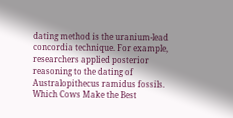dating method is the uranium-lead concordia technique. For example, researchers applied posterior reasoning to the dating of Australopithecus ramidus fossils. Which Cows Make the Best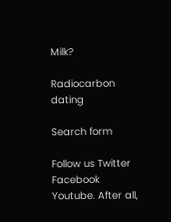Milk?

Radiocarbon dating

Search form

Follow us Twitter Facebook Youtube. After all,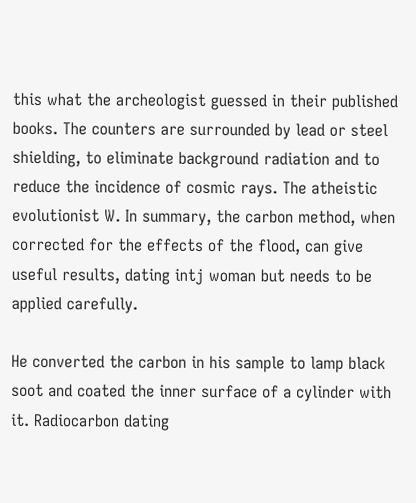this what the archeologist guessed in their published books. The counters are surrounded by lead or steel shielding, to eliminate background radiation and to reduce the incidence of cosmic rays. The atheistic evolutionist W. In summary, the carbon method, when corrected for the effects of the flood, can give useful results, dating intj woman but needs to be applied carefully.

He converted the carbon in his sample to lamp black soot and coated the inner surface of a cylinder with it. Radiocarbon dating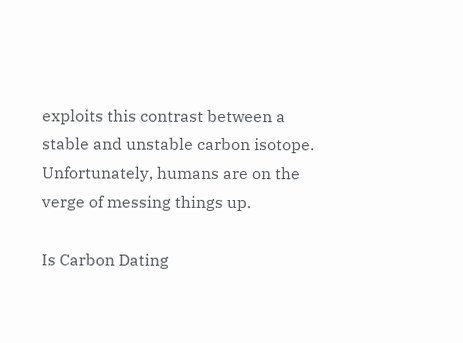exploits this contrast between a stable and unstable carbon isotope. Unfortunately, humans are on the verge of messing things up.

Is Carbon Dating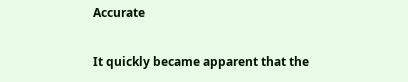Accurate

It quickly became apparent that the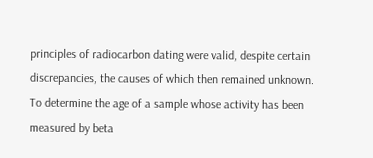principles of radiocarbon dating were valid, despite certain discrepancies, the causes of which then remained unknown. To determine the age of a sample whose activity has been measured by beta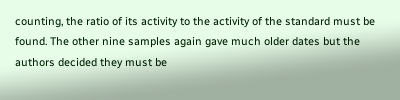counting, the ratio of its activity to the activity of the standard must be found. The other nine samples again gave much older dates but the authors decided they must be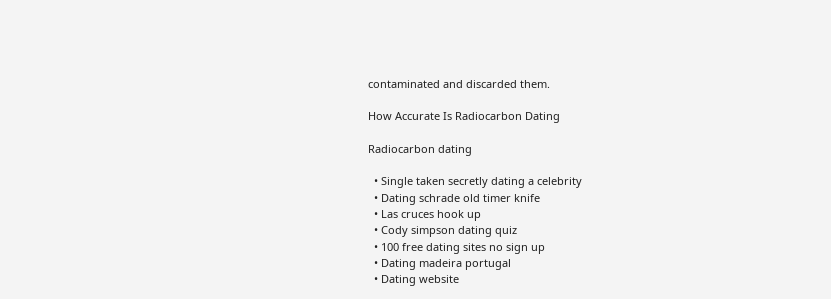contaminated and discarded them.

How Accurate Is Radiocarbon Dating

Radiocarbon dating

  • Single taken secretly dating a celebrity
  • Dating schrade old timer knife
  • Las cruces hook up
  • Cody simpson dating quiz
  • 100 free dating sites no sign up
  • Dating madeira portugal
  • Dating website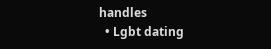handles
  • Lgbt dating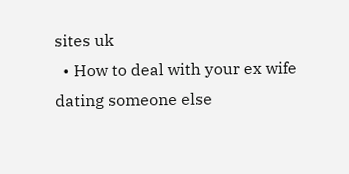sites uk
  • How to deal with your ex wife dating someone else